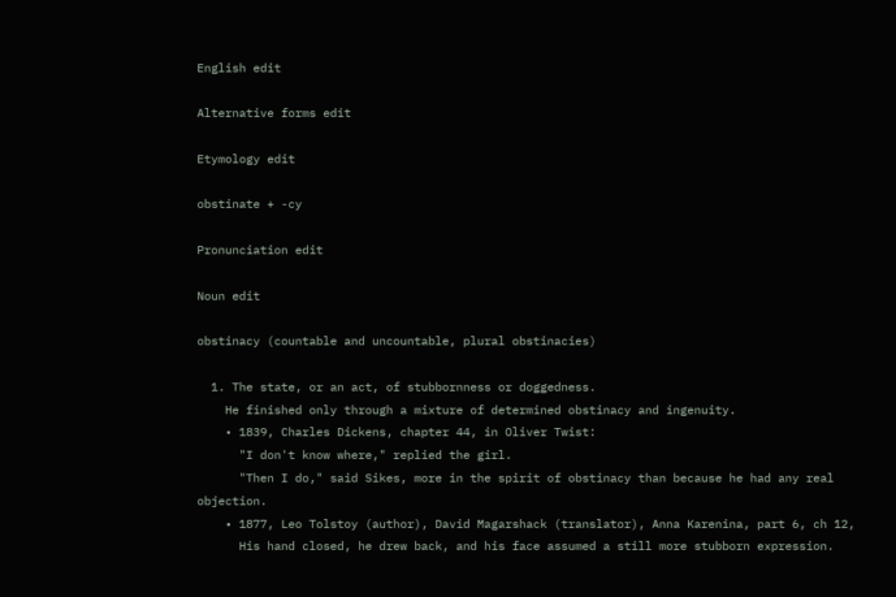English edit

Alternative forms edit

Etymology edit

obstinate + -cy

Pronunciation edit

Noun edit

obstinacy (countable and uncountable, plural obstinacies)

  1. The state, or an act, of stubbornness or doggedness.
    He finished only through a mixture of determined obstinacy and ingenuity.
    • 1839, Charles Dickens, chapter 44, in Oliver Twist:
      "I don't know where," replied the girl.
      "Then I do," said Sikes, more in the spirit of obstinacy than because he had any real objection.
    • 1877, Leo Tolstoy (author), David Magarshack (translator), Anna Karenina, part 6, ch 12,
      His hand closed, he drew back, and his face assumed a still more stubborn expression.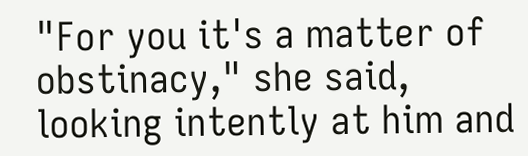"For you it's a matter of obstinacy," she said, looking intently at him and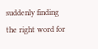suddenly finding the right word for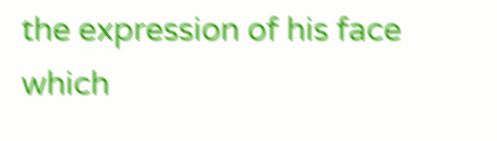the expression of his face which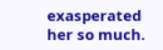exasperated her so much.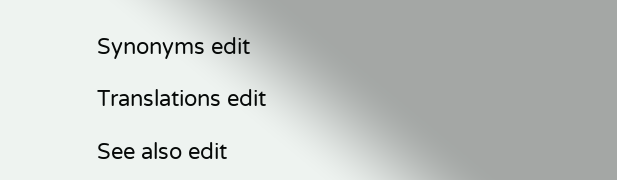Synonyms edit

Translations edit

See also edit